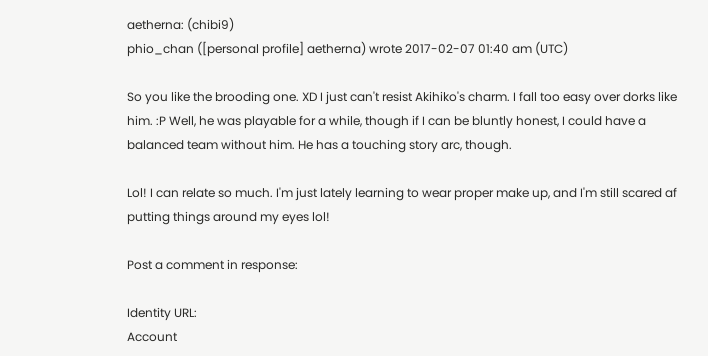aetherna: (chibi9)
phio_chan ([personal profile] aetherna) wrote 2017-02-07 01:40 am (UTC)

So you like the brooding one. XD I just can't resist Akihiko's charm. I fall too easy over dorks like him. :P Well, he was playable for a while, though if I can be bluntly honest, I could have a balanced team without him. He has a touching story arc, though.

Lol! I can relate so much. I'm just lately learning to wear proper make up, and I'm still scared af putting things around my eyes lol!

Post a comment in response:

Identity URL:
Account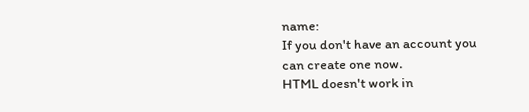name:
If you don't have an account you can create one now.
HTML doesn't work in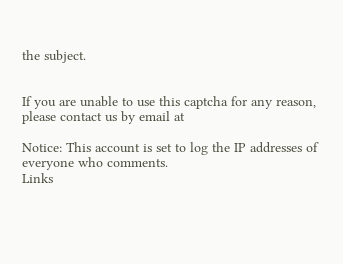the subject.


If you are unable to use this captcha for any reason, please contact us by email at

Notice: This account is set to log the IP addresses of everyone who comments.
Links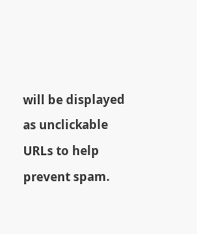will be displayed as unclickable URLs to help prevent spam.